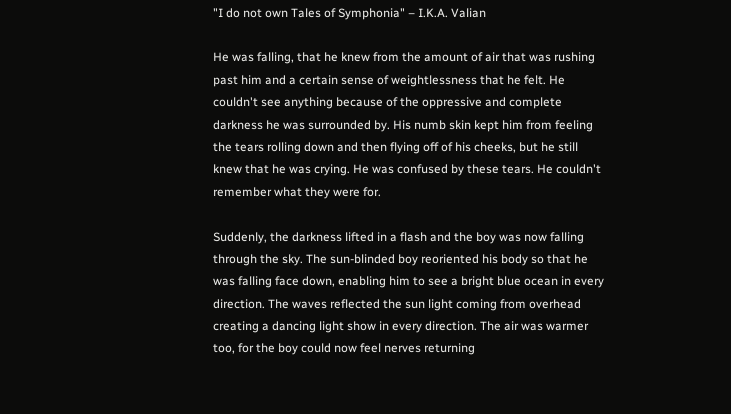"I do not own Tales of Symphonia" – I.K.A. Valian

He was falling, that he knew from the amount of air that was rushing past him and a certain sense of weightlessness that he felt. He couldn't see anything because of the oppressive and complete darkness he was surrounded by. His numb skin kept him from feeling the tears rolling down and then flying off of his cheeks, but he still knew that he was crying. He was confused by these tears. He couldn't remember what they were for.

Suddenly, the darkness lifted in a flash and the boy was now falling through the sky. The sun-blinded boy reoriented his body so that he was falling face down, enabling him to see a bright blue ocean in every direction. The waves reflected the sun light coming from overhead creating a dancing light show in every direction. The air was warmer too, for the boy could now feel nerves returning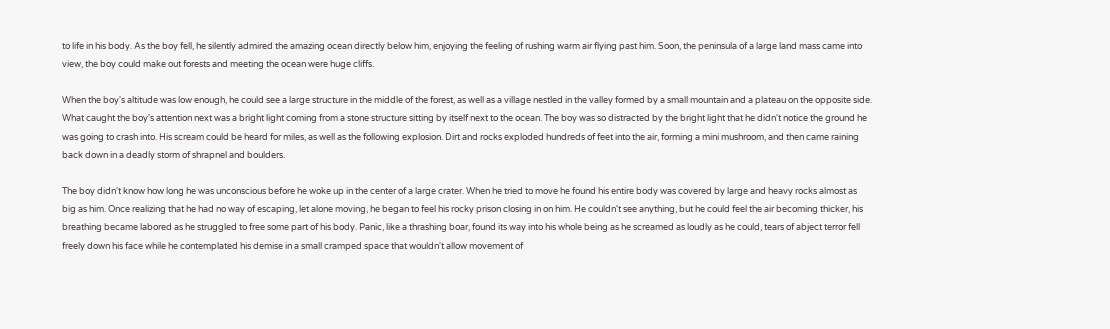to life in his body. As the boy fell, he silently admired the amazing ocean directly below him, enjoying the feeling of rushing warm air flying past him. Soon, the peninsula of a large land mass came into view, the boy could make out forests and meeting the ocean were huge cliffs.

When the boy's altitude was low enough, he could see a large structure in the middle of the forest, as well as a village nestled in the valley formed by a small mountain and a plateau on the opposite side. What caught the boy's attention next was a bright light coming from a stone structure sitting by itself next to the ocean. The boy was so distracted by the bright light that he didn't notice the ground he was going to crash into. His scream could be heard for miles, as well as the following explosion. Dirt and rocks exploded hundreds of feet into the air, forming a mini mushroom, and then came raining back down in a deadly storm of shrapnel and boulders.

The boy didn't know how long he was unconscious before he woke up in the center of a large crater. When he tried to move he found his entire body was covered by large and heavy rocks almost as big as him. Once realizing that he had no way of escaping, let alone moving, he began to feel his rocky prison closing in on him. He couldn't see anything, but he could feel the air becoming thicker, his breathing became labored as he struggled to free some part of his body. Panic, like a thrashing boar, found its way into his whole being as he screamed as loudly as he could, tears of abject terror fell freely down his face while he contemplated his demise in a small cramped space that wouldn't allow movement of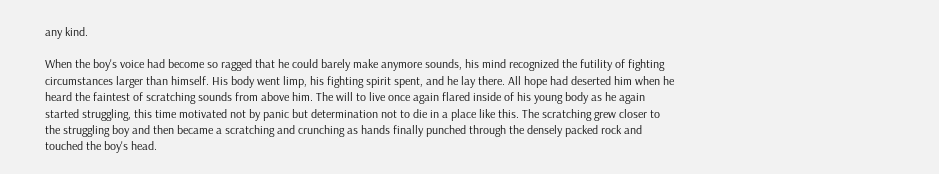any kind.

When the boy's voice had become so ragged that he could barely make anymore sounds, his mind recognized the futility of fighting circumstances larger than himself. His body went limp, his fighting spirit spent, and he lay there. All hope had deserted him when he heard the faintest of scratching sounds from above him. The will to live once again flared inside of his young body as he again started struggling, this time motivated not by panic but determination not to die in a place like this. The scratching grew closer to the struggling boy and then became a scratching and crunching as hands finally punched through the densely packed rock and touched the boy's head.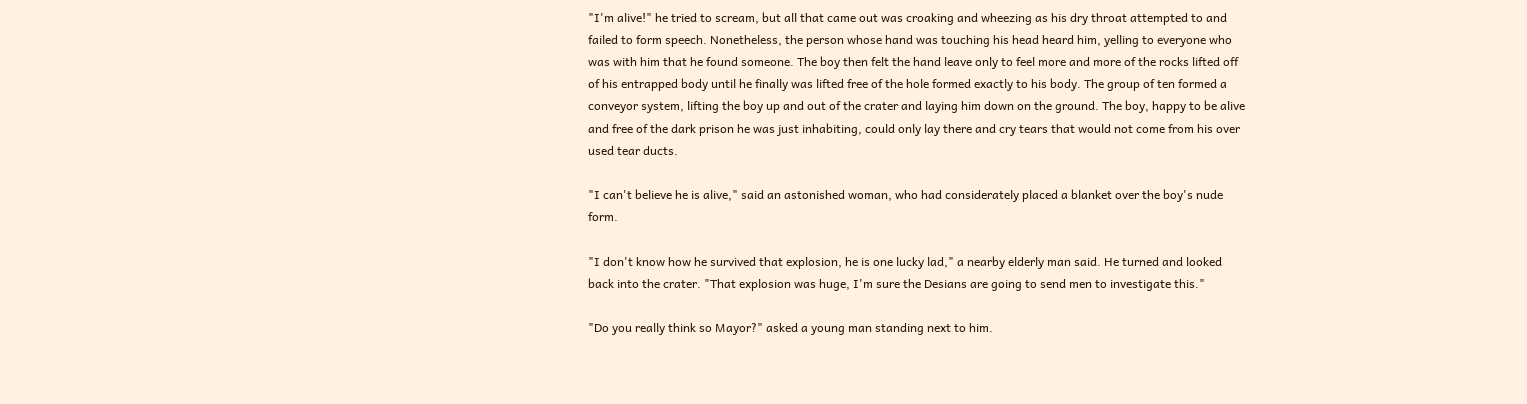"I'm alive!" he tried to scream, but all that came out was croaking and wheezing as his dry throat attempted to and failed to form speech. Nonetheless, the person whose hand was touching his head heard him, yelling to everyone who was with him that he found someone. The boy then felt the hand leave only to feel more and more of the rocks lifted off of his entrapped body until he finally was lifted free of the hole formed exactly to his body. The group of ten formed a conveyor system, lifting the boy up and out of the crater and laying him down on the ground. The boy, happy to be alive and free of the dark prison he was just inhabiting, could only lay there and cry tears that would not come from his over used tear ducts.

"I can't believe he is alive," said an astonished woman, who had considerately placed a blanket over the boy's nude form.

"I don't know how he survived that explosion, he is one lucky lad," a nearby elderly man said. He turned and looked back into the crater. "That explosion was huge, I'm sure the Desians are going to send men to investigate this."

"Do you really think so Mayor?" asked a young man standing next to him.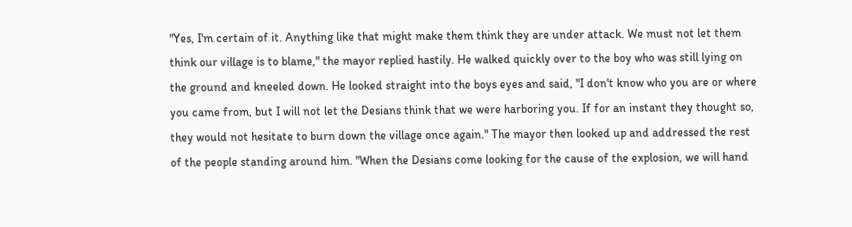"Yes, I'm certain of it. Anything like that might make them think they are under attack. We must not let them think our village is to blame," the mayor replied hastily. He walked quickly over to the boy who was still lying on the ground and kneeled down. He looked straight into the boys eyes and said, "I don't know who you are or where you came from, but I will not let the Desians think that we were harboring you. If for an instant they thought so, they would not hesitate to burn down the village once again." The mayor then looked up and addressed the rest of the people standing around him. "When the Desians come looking for the cause of the explosion, we will hand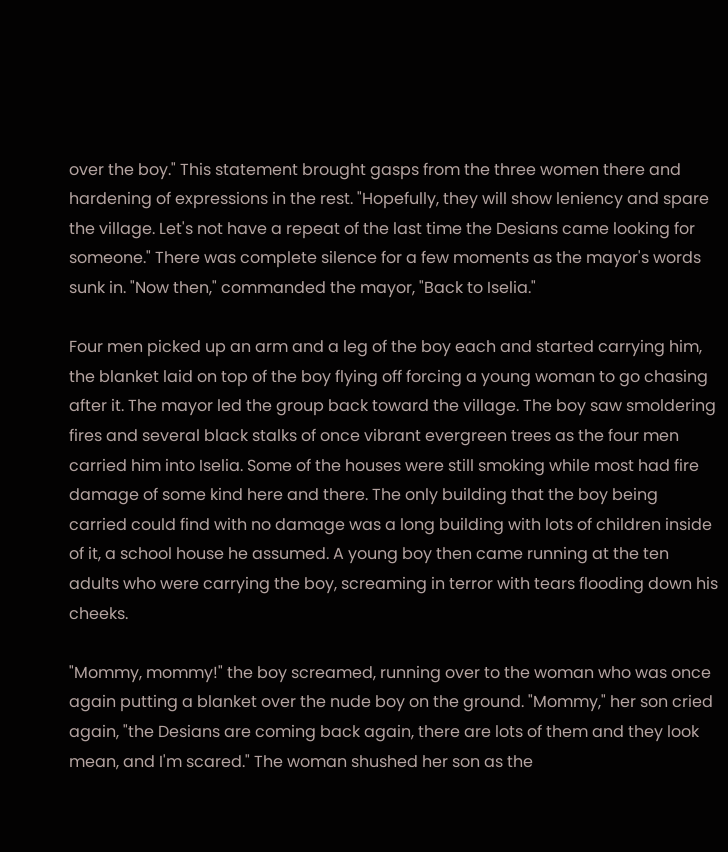over the boy." This statement brought gasps from the three women there and hardening of expressions in the rest. "Hopefully, they will show leniency and spare the village. Let's not have a repeat of the last time the Desians came looking for someone." There was complete silence for a few moments as the mayor's words sunk in. "Now then," commanded the mayor, "Back to Iselia."

Four men picked up an arm and a leg of the boy each and started carrying him, the blanket laid on top of the boy flying off forcing a young woman to go chasing after it. The mayor led the group back toward the village. The boy saw smoldering fires and several black stalks of once vibrant evergreen trees as the four men carried him into Iselia. Some of the houses were still smoking while most had fire damage of some kind here and there. The only building that the boy being carried could find with no damage was a long building with lots of children inside of it, a school house he assumed. A young boy then came running at the ten adults who were carrying the boy, screaming in terror with tears flooding down his cheeks.

"Mommy, mommy!" the boy screamed, running over to the woman who was once again putting a blanket over the nude boy on the ground. "Mommy," her son cried again, "the Desians are coming back again, there are lots of them and they look mean, and I'm scared." The woman shushed her son as the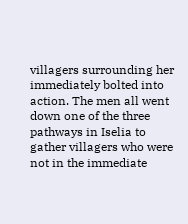villagers surrounding her immediately bolted into action. The men all went down one of the three pathways in Iselia to gather villagers who were not in the immediate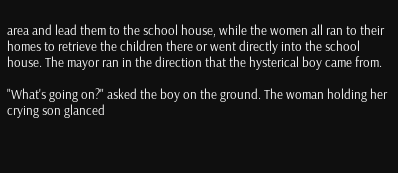area and lead them to the school house, while the women all ran to their homes to retrieve the children there or went directly into the school house. The mayor ran in the direction that the hysterical boy came from.

"What's going on?" asked the boy on the ground. The woman holding her crying son glanced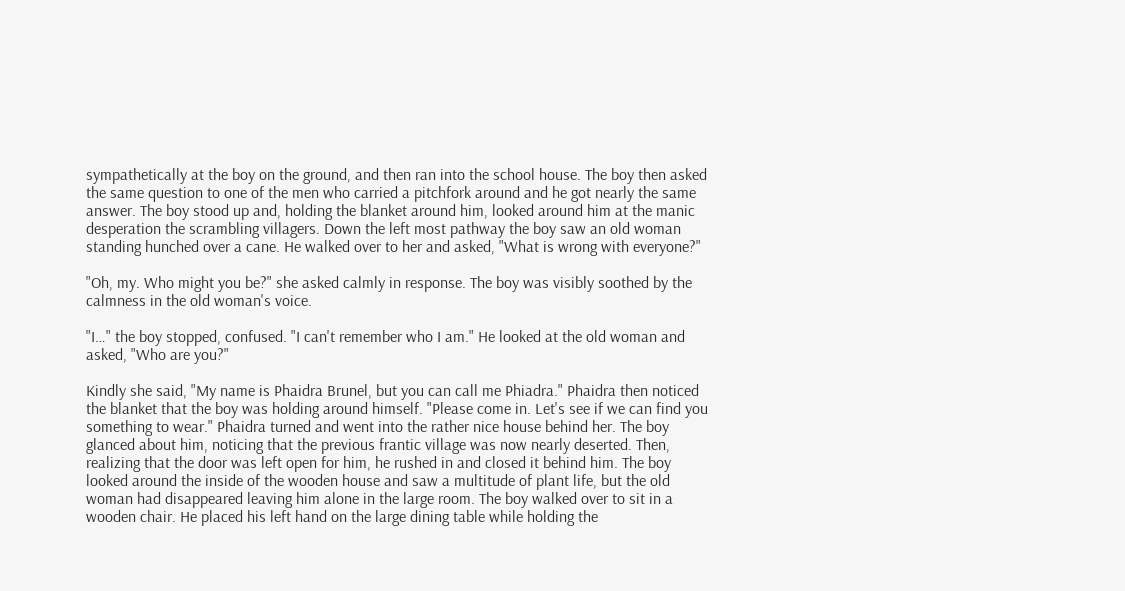sympathetically at the boy on the ground, and then ran into the school house. The boy then asked the same question to one of the men who carried a pitchfork around and he got nearly the same answer. The boy stood up and, holding the blanket around him, looked around him at the manic desperation the scrambling villagers. Down the left most pathway the boy saw an old woman standing hunched over a cane. He walked over to her and asked, "What is wrong with everyone?"

"Oh, my. Who might you be?" she asked calmly in response. The boy was visibly soothed by the calmness in the old woman's voice.

"I…" the boy stopped, confused. "I can't remember who I am." He looked at the old woman and asked, "Who are you?"

Kindly she said, "My name is Phaidra Brunel, but you can call me Phiadra." Phaidra then noticed the blanket that the boy was holding around himself. "Please come in. Let's see if we can find you something to wear." Phaidra turned and went into the rather nice house behind her. The boy glanced about him, noticing that the previous frantic village was now nearly deserted. Then, realizing that the door was left open for him, he rushed in and closed it behind him. The boy looked around the inside of the wooden house and saw a multitude of plant life, but the old woman had disappeared leaving him alone in the large room. The boy walked over to sit in a wooden chair. He placed his left hand on the large dining table while holding the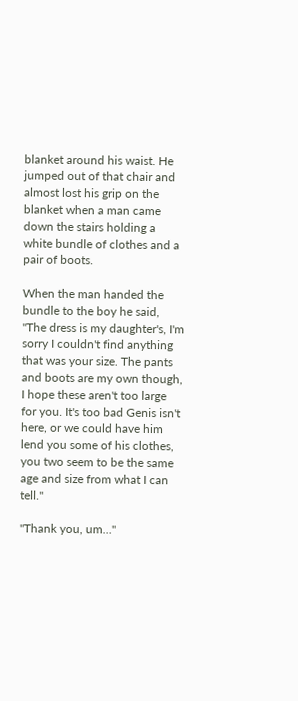blanket around his waist. He jumped out of that chair and almost lost his grip on the blanket when a man came down the stairs holding a white bundle of clothes and a pair of boots.

When the man handed the bundle to the boy he said, "The dress is my daughter's, I'm sorry I couldn't find anything that was your size. The pants and boots are my own though, I hope these aren't too large for you. It's too bad Genis isn't here, or we could have him lend you some of his clothes, you two seem to be the same age and size from what I can tell."

"Thank you, um…"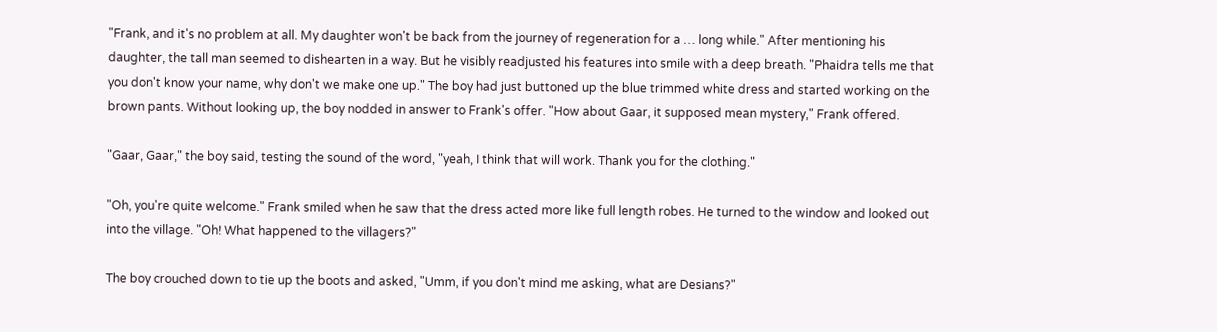"Frank, and it's no problem at all. My daughter won't be back from the journey of regeneration for a … long while." After mentioning his daughter, the tall man seemed to dishearten in a way. But he visibly readjusted his features into smile with a deep breath. "Phaidra tells me that you don't know your name, why don't we make one up." The boy had just buttoned up the blue trimmed white dress and started working on the brown pants. Without looking up, the boy nodded in answer to Frank's offer. "How about Gaar, it supposed mean mystery," Frank offered.

"Gaar, Gaar," the boy said, testing the sound of the word, "yeah, I think that will work. Thank you for the clothing."

"Oh, you're quite welcome." Frank smiled when he saw that the dress acted more like full length robes. He turned to the window and looked out into the village. "Oh! What happened to the villagers?"

The boy crouched down to tie up the boots and asked, "Umm, if you don't mind me asking, what are Desians?"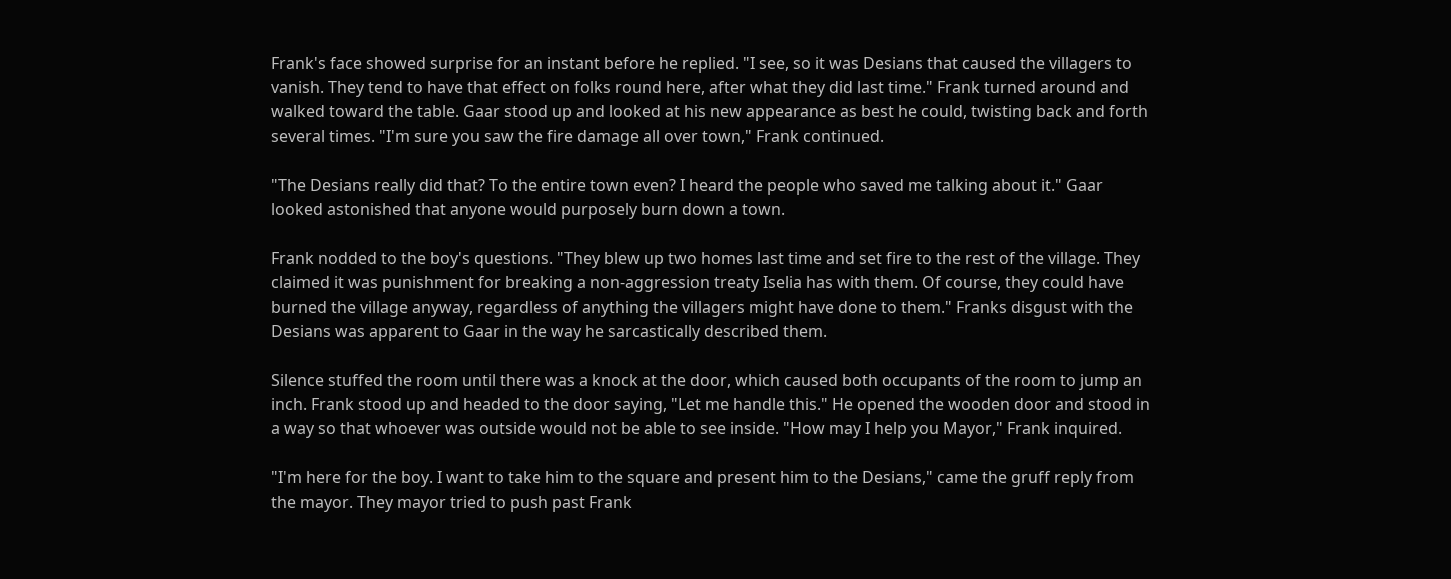Frank's face showed surprise for an instant before he replied. "I see, so it was Desians that caused the villagers to vanish. They tend to have that effect on folks round here, after what they did last time." Frank turned around and walked toward the table. Gaar stood up and looked at his new appearance as best he could, twisting back and forth several times. "I'm sure you saw the fire damage all over town," Frank continued.

"The Desians really did that? To the entire town even? I heard the people who saved me talking about it." Gaar looked astonished that anyone would purposely burn down a town.

Frank nodded to the boy's questions. "They blew up two homes last time and set fire to the rest of the village. They claimed it was punishment for breaking a non-aggression treaty Iselia has with them. Of course, they could have burned the village anyway, regardless of anything the villagers might have done to them." Franks disgust with the Desians was apparent to Gaar in the way he sarcastically described them.

Silence stuffed the room until there was a knock at the door, which caused both occupants of the room to jump an inch. Frank stood up and headed to the door saying, "Let me handle this." He opened the wooden door and stood in a way so that whoever was outside would not be able to see inside. "How may I help you Mayor," Frank inquired.

"I'm here for the boy. I want to take him to the square and present him to the Desians," came the gruff reply from the mayor. They mayor tried to push past Frank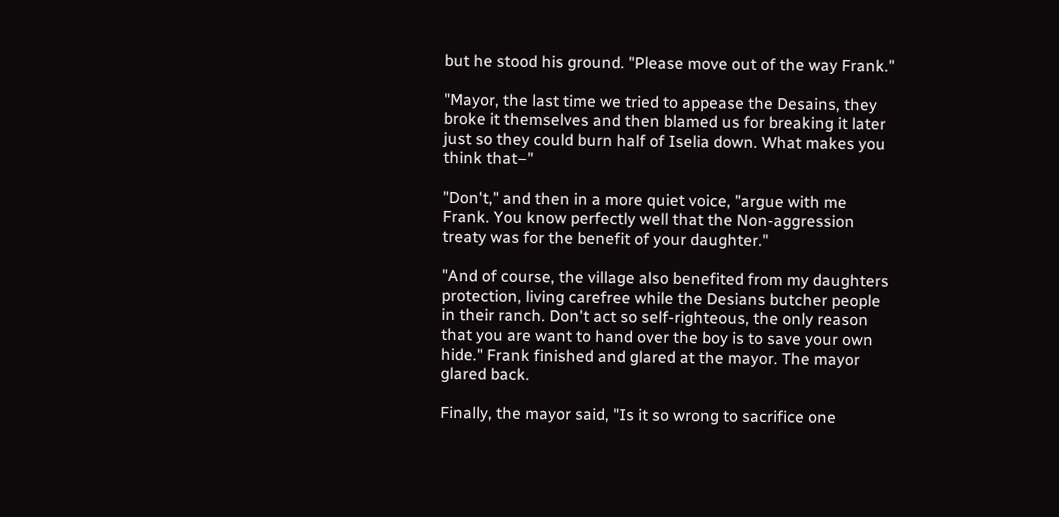but he stood his ground. "Please move out of the way Frank."

"Mayor, the last time we tried to appease the Desains, they broke it themselves and then blamed us for breaking it later just so they could burn half of Iselia down. What makes you think that–"

"Don't," and then in a more quiet voice, "argue with me Frank. You know perfectly well that the Non-aggression treaty was for the benefit of your daughter."

"And of course, the village also benefited from my daughters protection, living carefree while the Desians butcher people in their ranch. Don't act so self-righteous, the only reason that you are want to hand over the boy is to save your own hide." Frank finished and glared at the mayor. The mayor glared back.

Finally, the mayor said, "Is it so wrong to sacrifice one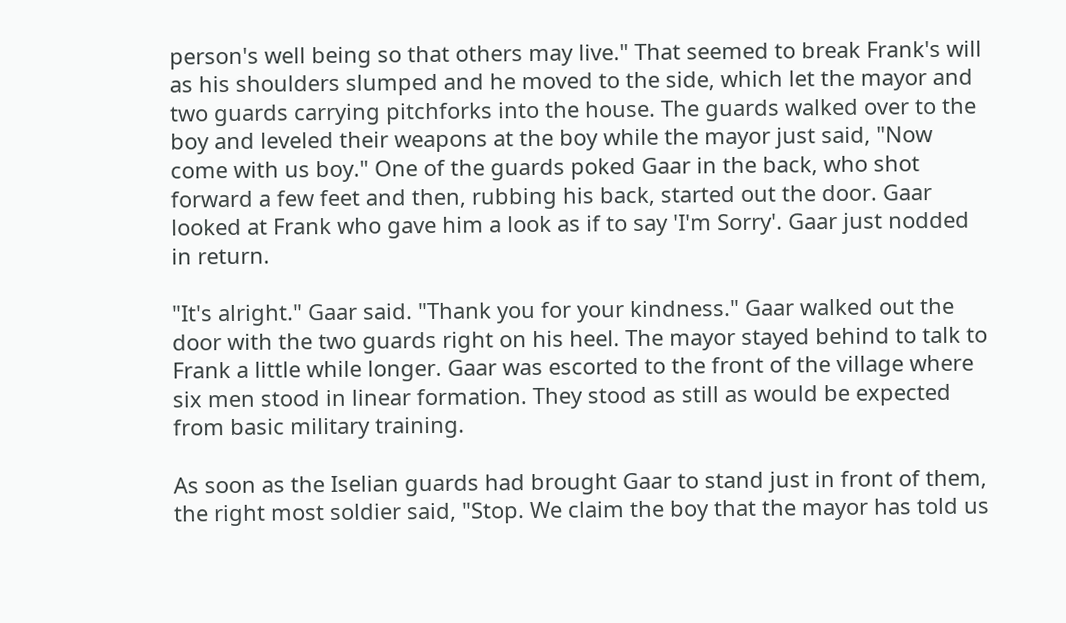person's well being so that others may live." That seemed to break Frank's will as his shoulders slumped and he moved to the side, which let the mayor and two guards carrying pitchforks into the house. The guards walked over to the boy and leveled their weapons at the boy while the mayor just said, "Now come with us boy." One of the guards poked Gaar in the back, who shot forward a few feet and then, rubbing his back, started out the door. Gaar looked at Frank who gave him a look as if to say 'I'm Sorry'. Gaar just nodded in return.

"It's alright." Gaar said. "Thank you for your kindness." Gaar walked out the door with the two guards right on his heel. The mayor stayed behind to talk to Frank a little while longer. Gaar was escorted to the front of the village where six men stood in linear formation. They stood as still as would be expected from basic military training.

As soon as the Iselian guards had brought Gaar to stand just in front of them, the right most soldier said, "Stop. We claim the boy that the mayor has told us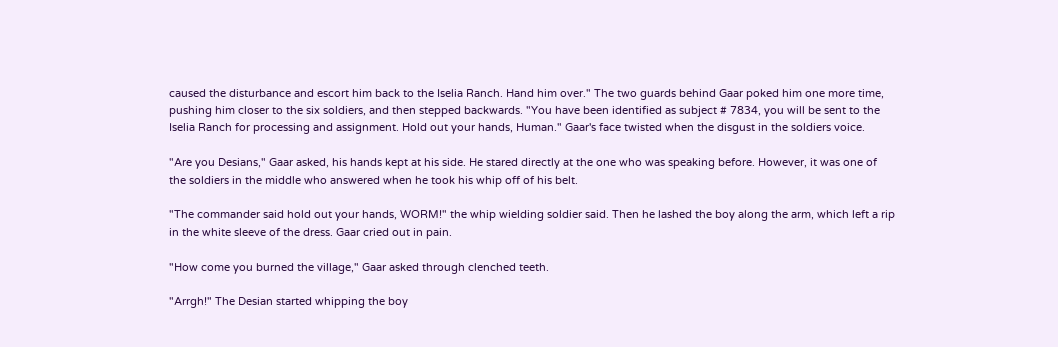caused the disturbance and escort him back to the Iselia Ranch. Hand him over." The two guards behind Gaar poked him one more time, pushing him closer to the six soldiers, and then stepped backwards. "You have been identified as subject # 7834, you will be sent to the Iselia Ranch for processing and assignment. Hold out your hands, Human." Gaar's face twisted when the disgust in the soldiers voice.

"Are you Desians," Gaar asked, his hands kept at his side. He stared directly at the one who was speaking before. However, it was one of the soldiers in the middle who answered when he took his whip off of his belt.

"The commander said hold out your hands, WORM!" the whip wielding soldier said. Then he lashed the boy along the arm, which left a rip in the white sleeve of the dress. Gaar cried out in pain.

"How come you burned the village," Gaar asked through clenched teeth.

"Arrgh!" The Desian started whipping the boy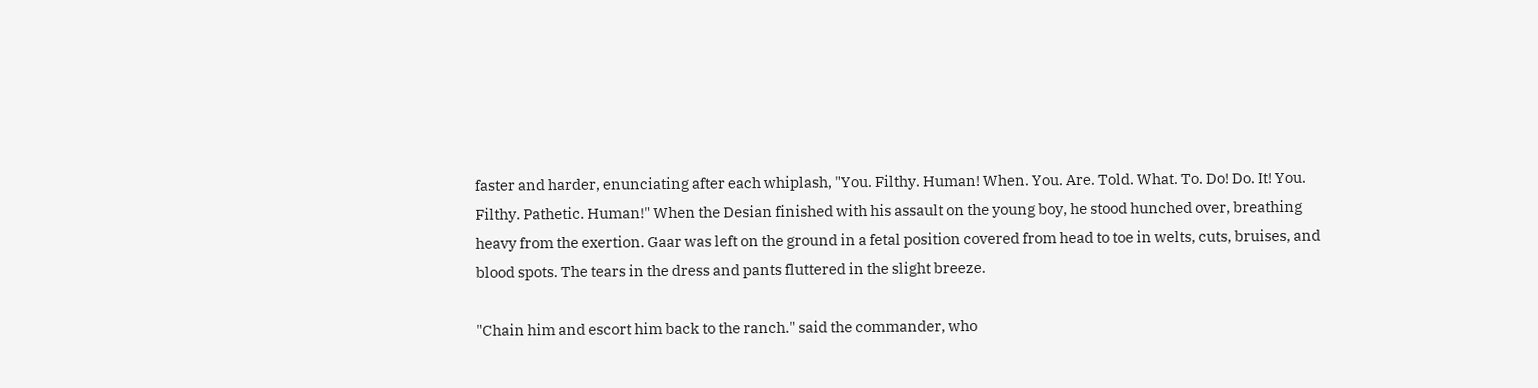faster and harder, enunciating after each whiplash, "You. Filthy. Human! When. You. Are. Told. What. To. Do! Do. It! You. Filthy. Pathetic. Human!" When the Desian finished with his assault on the young boy, he stood hunched over, breathing heavy from the exertion. Gaar was left on the ground in a fetal position covered from head to toe in welts, cuts, bruises, and blood spots. The tears in the dress and pants fluttered in the slight breeze.

"Chain him and escort him back to the ranch." said the commander, who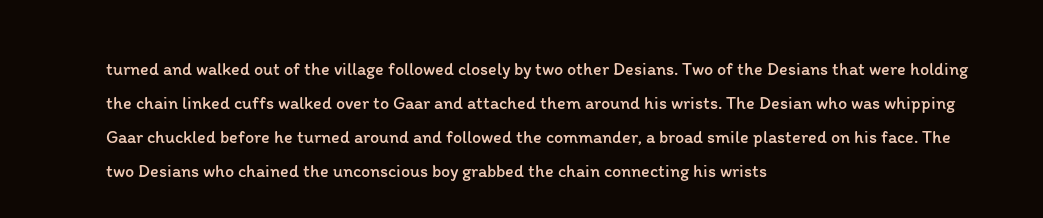turned and walked out of the village followed closely by two other Desians. Two of the Desians that were holding the chain linked cuffs walked over to Gaar and attached them around his wrists. The Desian who was whipping Gaar chuckled before he turned around and followed the commander, a broad smile plastered on his face. The two Desians who chained the unconscious boy grabbed the chain connecting his wrists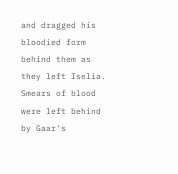and dragged his bloodied form behind them as they left Iselia. Smears of blood were left behind by Gaar's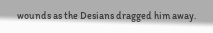wounds as the Desians dragged him away.